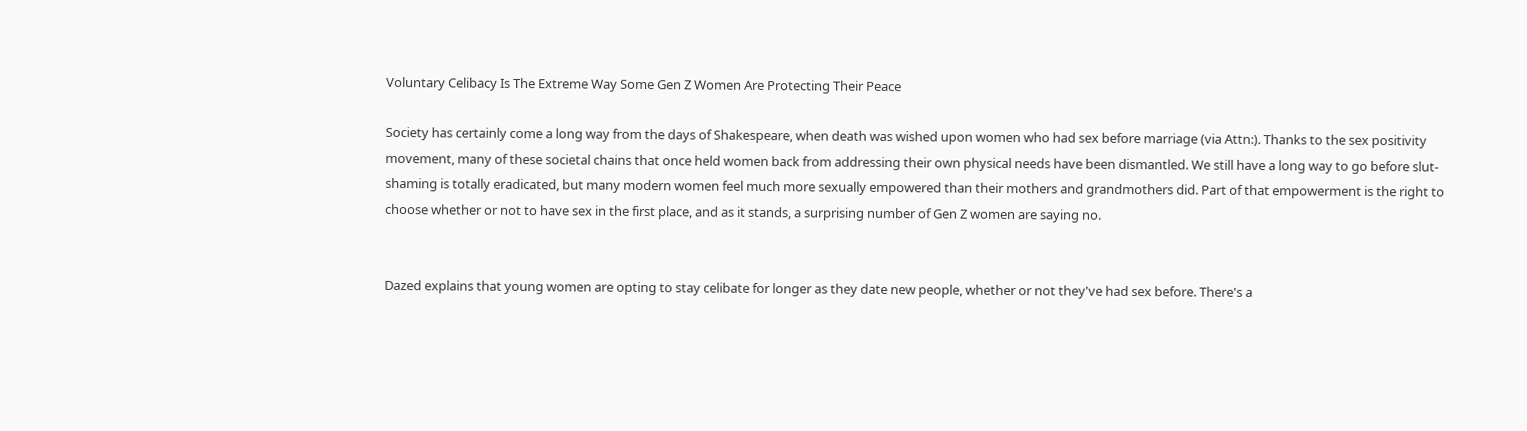Voluntary Celibacy Is The Extreme Way Some Gen Z Women Are Protecting Their Peace

Society has certainly come a long way from the days of Shakespeare, when death was wished upon women who had sex before marriage (via Attn:). Thanks to the sex positivity movement, many of these societal chains that once held women back from addressing their own physical needs have been dismantled. We still have a long way to go before slut-shaming is totally eradicated, but many modern women feel much more sexually empowered than their mothers and grandmothers did. Part of that empowerment is the right to choose whether or not to have sex in the first place, and as it stands, a surprising number of Gen Z women are saying no.


Dazed explains that young women are opting to stay celibate for longer as they date new people, whether or not they've had sex before. There's a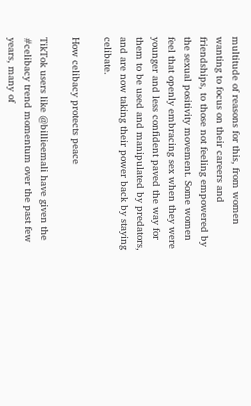multitude of reasons for this, from women wanting to focus on their careers and friendships, to those not feeling empowered by the sexual positivity movement. Some women feel that openly embracing sex when they were younger and less confident paved the way for them to be used and manipulated by predators, and are now taking their power back by staying celibate.

How celibacy protects peace

TikTok users like @billieemali have given the #celibacy trend momentum over the past few years, many of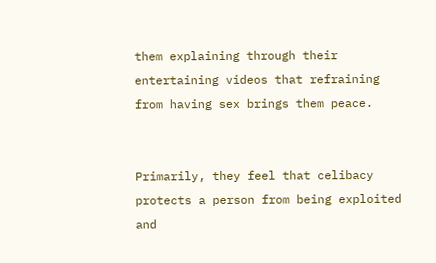them explaining through their entertaining videos that refraining from having sex brings them peace.


Primarily, they feel that celibacy protects a person from being exploited and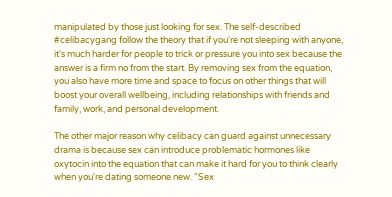manipulated by those just looking for sex. The self-described #celibacygang follow the theory that if you're not sleeping with anyone, it's much harder for people to trick or pressure you into sex because the answer is a firm no from the start. By removing sex from the equation, you also have more time and space to focus on other things that will boost your overall wellbeing, including relationships with friends and family, work, and personal development.

The other major reason why celibacy can guard against unnecessary drama is because sex can introduce problematic hormones like oxytocin into the equation that can make it hard for you to think clearly when you're dating someone new. "Sex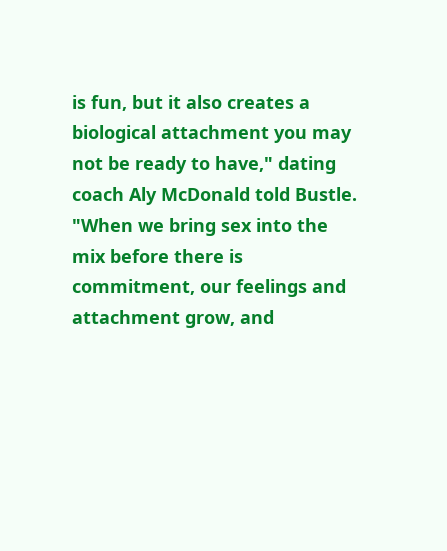is fun, but it also creates a biological attachment you may not be ready to have," dating coach Aly McDonald told Bustle. "When we bring sex into the mix before there is commitment, our feelings and attachment grow, and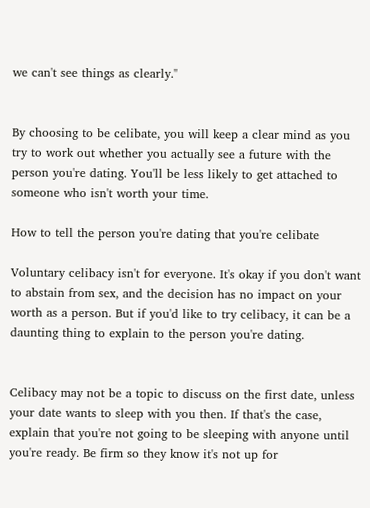we can't see things as clearly."


By choosing to be celibate, you will keep a clear mind as you try to work out whether you actually see a future with the person you're dating. You'll be less likely to get attached to someone who isn't worth your time.

How to tell the person you're dating that you're celibate

Voluntary celibacy isn't for everyone. It's okay if you don't want to abstain from sex, and the decision has no impact on your worth as a person. But if you'd like to try celibacy, it can be a daunting thing to explain to the person you're dating.


Celibacy may not be a topic to discuss on the first date, unless your date wants to sleep with you then. If that's the case, explain that you're not going to be sleeping with anyone until you're ready. Be firm so they know it's not up for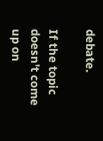debate.

If the topic doesn't come up on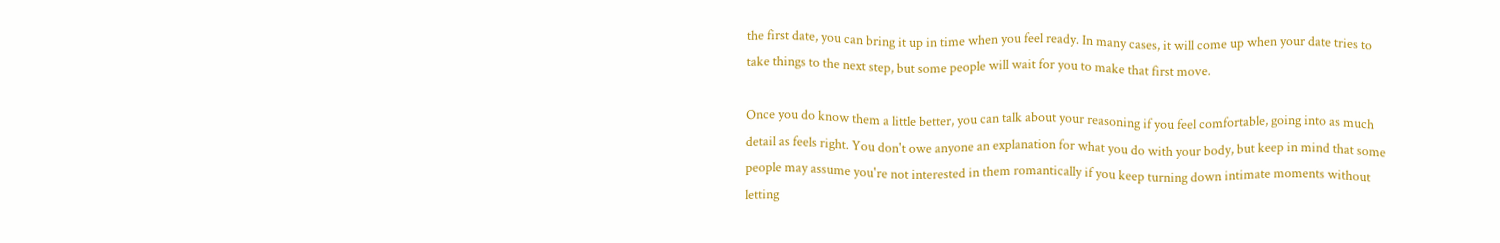the first date, you can bring it up in time when you feel ready. In many cases, it will come up when your date tries to take things to the next step, but some people will wait for you to make that first move.

Once you do know them a little better, you can talk about your reasoning if you feel comfortable, going into as much detail as feels right. You don't owe anyone an explanation for what you do with your body, but keep in mind that some people may assume you're not interested in them romantically if you keep turning down intimate moments without letting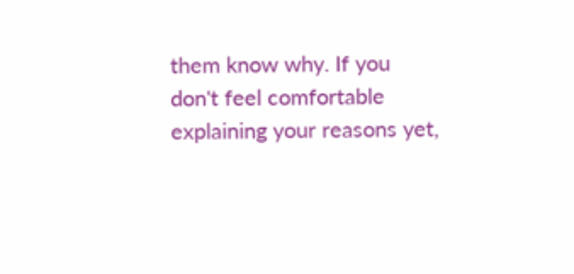them know why. If you don't feel comfortable explaining your reasons yet,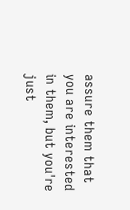assure them that you are interested in them, but you're just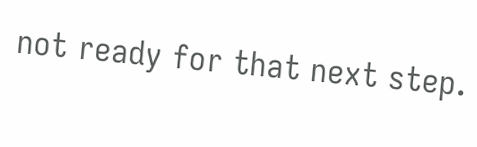not ready for that next step.